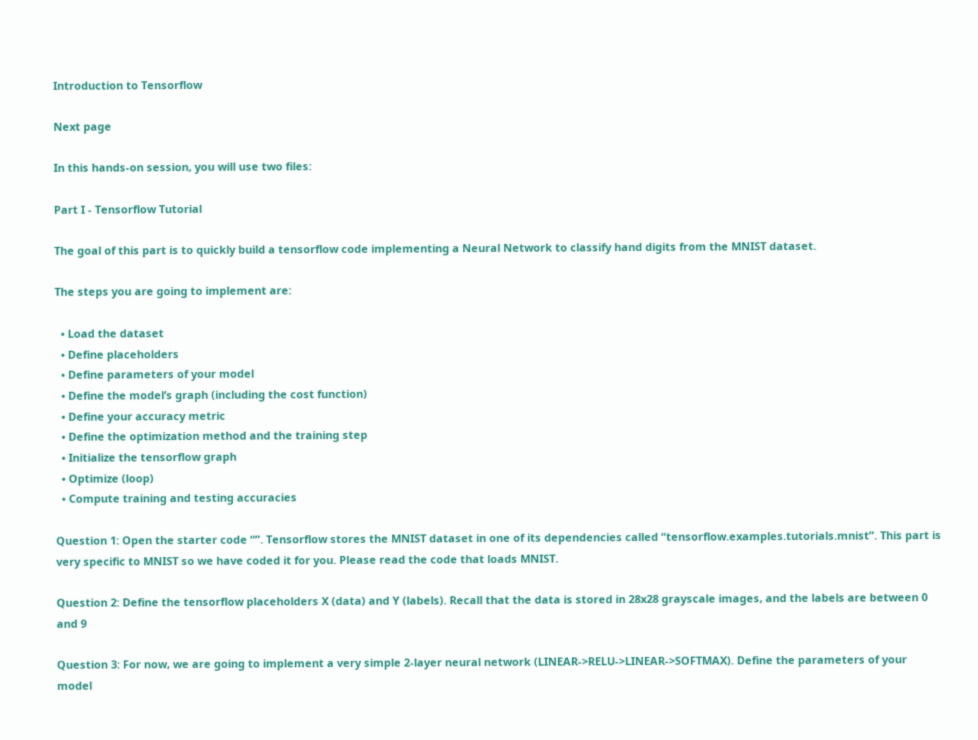Introduction to Tensorflow

Next page

In this hands-on session, you will use two files:

Part I - Tensorflow Tutorial

The goal of this part is to quickly build a tensorflow code implementing a Neural Network to classify hand digits from the MNIST dataset.

The steps you are going to implement are:

  • Load the dataset
  • Define placeholders
  • Define parameters of your model
  • Define the model’s graph (including the cost function)
  • Define your accuracy metric
  • Define the optimization method and the training step
  • Initialize the tensorflow graph
  • Optimize (loop)
  • Compute training and testing accuracies

Question 1: Open the starter code “”. Tensorflow stores the MNIST dataset in one of its dependencies called “tensorflow.examples.tutorials.mnist”. This part is very specific to MNIST so we have coded it for you. Please read the code that loads MNIST.

Question 2: Define the tensorflow placeholders X (data) and Y (labels). Recall that the data is stored in 28x28 grayscale images, and the labels are between 0 and 9

Question 3: For now, we are going to implement a very simple 2-layer neural network (LINEAR->RELU->LINEAR->SOFTMAX). Define the parameters of your model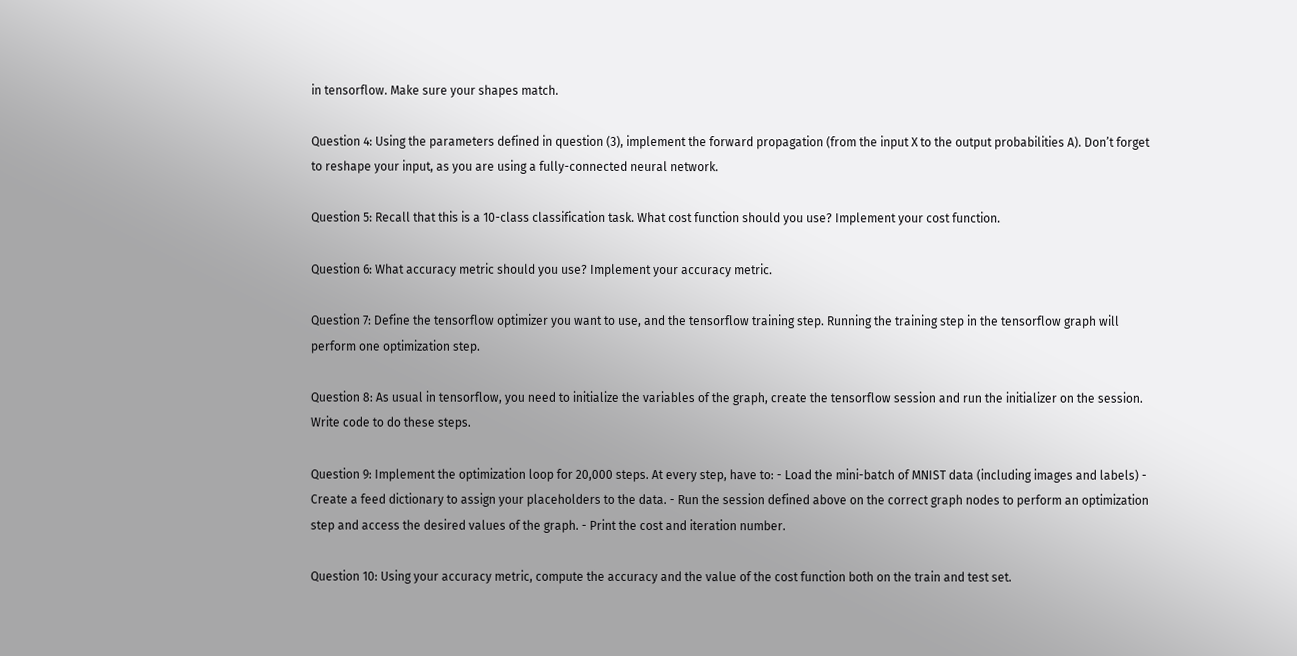in tensorflow. Make sure your shapes match.

Question 4: Using the parameters defined in question (3), implement the forward propagation (from the input X to the output probabilities A). Don’t forget to reshape your input, as you are using a fully-connected neural network.

Question 5: Recall that this is a 10-class classification task. What cost function should you use? Implement your cost function.

Question 6: What accuracy metric should you use? Implement your accuracy metric.

Question 7: Define the tensorflow optimizer you want to use, and the tensorflow training step. Running the training step in the tensorflow graph will perform one optimization step.

Question 8: As usual in tensorflow, you need to initialize the variables of the graph, create the tensorflow session and run the initializer on the session. Write code to do these steps.

Question 9: Implement the optimization loop for 20,000 steps. At every step, have to: - Load the mini-batch of MNIST data (including images and labels) - Create a feed dictionary to assign your placeholders to the data. - Run the session defined above on the correct graph nodes to perform an optimization step and access the desired values of the graph. - Print the cost and iteration number.

Question 10: Using your accuracy metric, compute the accuracy and the value of the cost function both on the train and test set.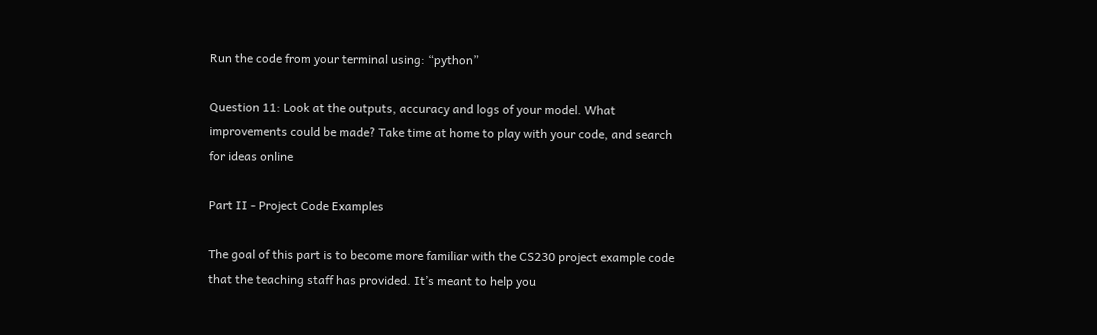Run the code from your terminal using: “python”

Question 11: Look at the outputs, accuracy and logs of your model. What improvements could be made? Take time at home to play with your code, and search for ideas online

Part II - Project Code Examples

The goal of this part is to become more familiar with the CS230 project example code that the teaching staff has provided. It’s meant to help you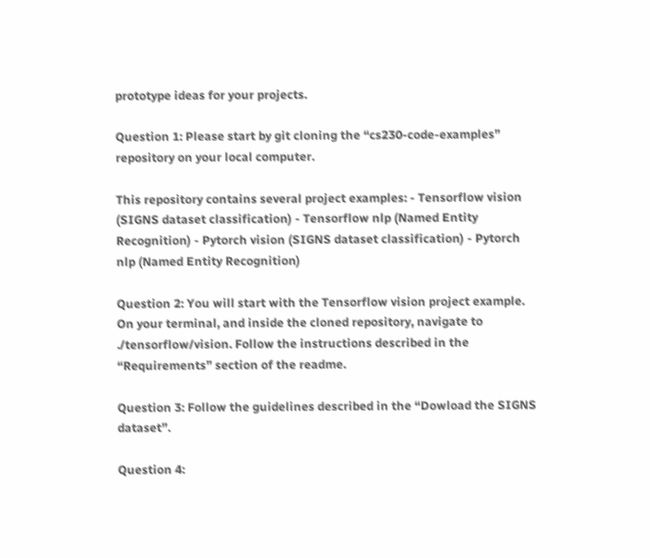prototype ideas for your projects.

Question 1: Please start by git cloning the “cs230-code-examples” repository on your local computer.

This repository contains several project examples: - Tensorflow vision (SIGNS dataset classification) - Tensorflow nlp (Named Entity Recognition) - Pytorch vision (SIGNS dataset classification) - Pytorch nlp (Named Entity Recognition)

Question 2: You will start with the Tensorflow vision project example. On your terminal, and inside the cloned repository, navigate to ./tensorflow/vision. Follow the instructions described in the “Requirements” section of the readme.

Question 3: Follow the guidelines described in the “Dowload the SIGNS dataset”.

Question 4: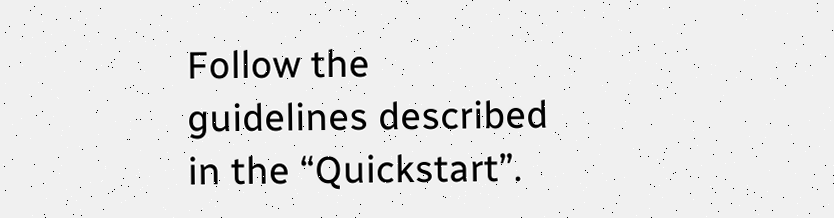Follow the guidelines described in the “Quickstart”.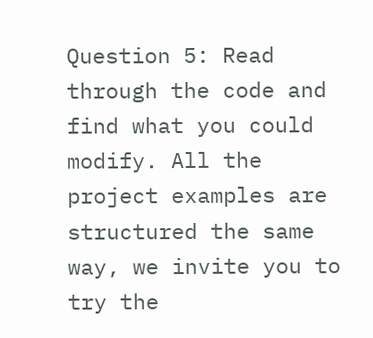Question 5: Read through the code and find what you could modify. All the project examples are structured the same way, we invite you to try the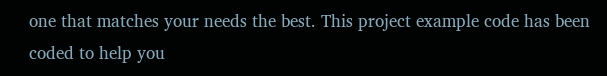one that matches your needs the best. This project example code has been coded to help you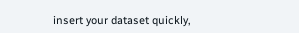insert your dataset quickly,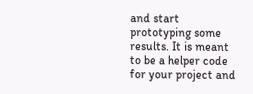and start prototyping some results. It is meant to be a helper code for your project and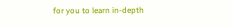for you to learn in-depth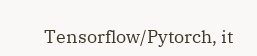Tensorflow/Pytorch, it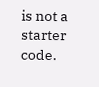is not a starter code.